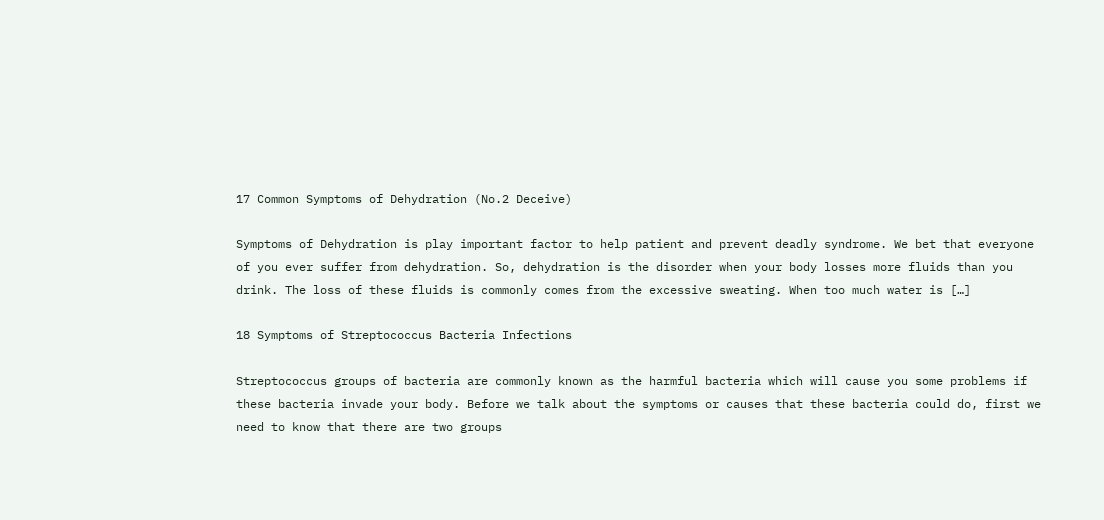17 Common Symptoms of Dehydration (No.2 Deceive)

Symptoms of Dehydration is play important factor to help patient and prevent deadly syndrome. We bet that everyone of you ever suffer from dehydration. So, dehydration is the disorder when your body losses more fluids than you drink. The loss of these fluids is commonly comes from the excessive sweating. When too much water is […]

18 Symptoms of Streptococcus Bacteria Infections

Streptococcus groups of bacteria are commonly known as the harmful bacteria which will cause you some problems if these bacteria invade your body. Before we talk about the symptoms or causes that these bacteria could do, first we need to know that there are two groups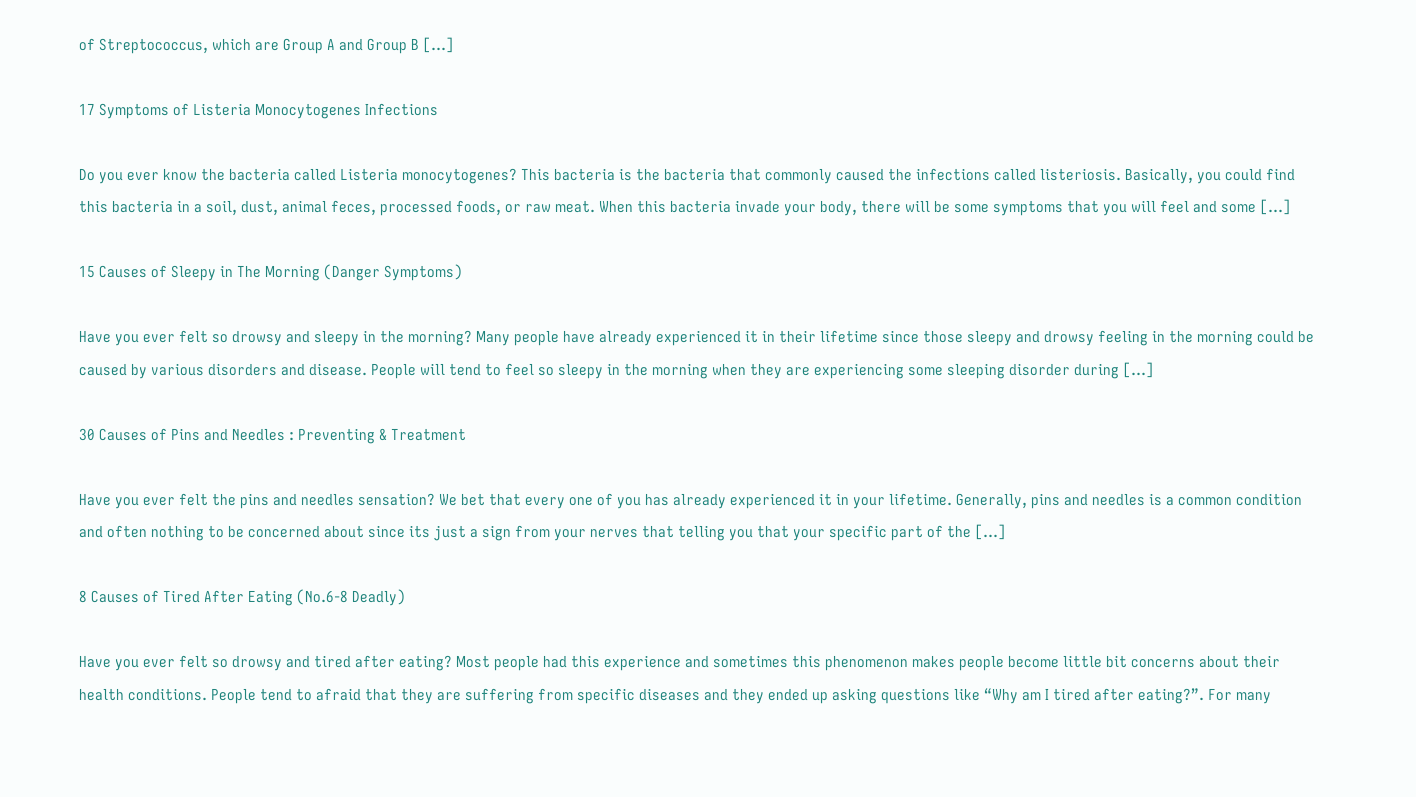of Streptococcus, which are Group A and Group B […]

17 Symptoms of Listeria Monocytogenes Infections

Do you ever know the bacteria called Listeria monocytogenes? This bacteria is the bacteria that commonly caused the infections called listeriosis. Basically, you could find this bacteria in a soil, dust, animal feces, processed foods, or raw meat. When this bacteria invade your body, there will be some symptoms that you will feel and some […]

15 Causes of Sleepy in The Morning (Danger Symptoms)

Have you ever felt so drowsy and sleepy in the morning? Many people have already experienced it in their lifetime since those sleepy and drowsy feeling in the morning could be caused by various disorders and disease. People will tend to feel so sleepy in the morning when they are experiencing some sleeping disorder during […]

30 Causes of Pins and Needles : Preventing & Treatment

Have you ever felt the pins and needles sensation? We bet that every one of you has already experienced it in your lifetime. Generally, pins and needles is a common condition and often nothing to be concerned about since its just a sign from your nerves that telling you that your specific part of the […]

8 Causes of Tired After Eating (No.6-8 Deadly)

Have you ever felt so drowsy and tired after eating? Most people had this experience and sometimes this phenomenon makes people become little bit concerns about their health conditions. People tend to afraid that they are suffering from specific diseases and they ended up asking questions like “Why am I tired after eating?”. For many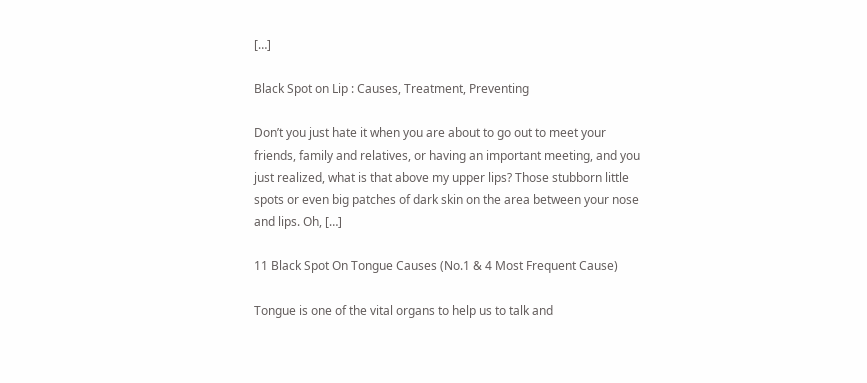[…]

Black Spot on Lip : Causes, Treatment, Preventing

Don’t you just hate it when you are about to go out to meet your friends, family and relatives, or having an important meeting, and you just realized, what is that above my upper lips? Those stubborn little spots or even big patches of dark skin on the area between your nose and lips. Oh, […]

11 Black Spot On Tongue Causes (No.1 & 4 Most Frequent Cause)

Tongue is one of the vital organs to help us to talk and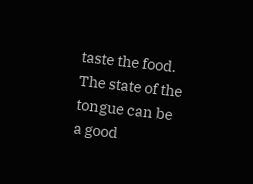taste the food. The state of the tongue can be a good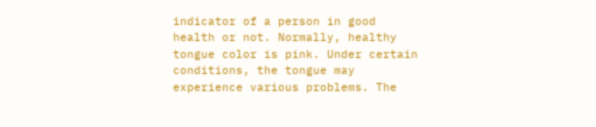indicator of a person in good health or not. Normally, healthy tongue color is pink. Under certain conditions, the tongue may experience various problems. The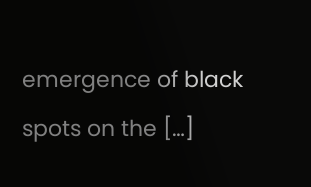emergence of black spots on the […]